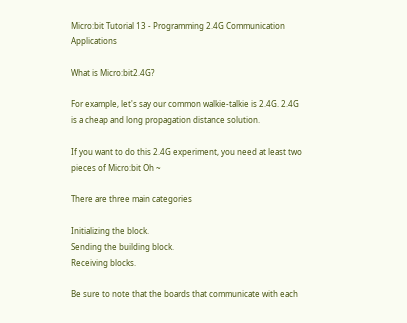Micro:bit Tutorial 13 - Programming 2.4G Communication Applications

What is Micro:bit2.4G?

For example, let's say our common walkie-talkie is 2.4G. 2.4G is a cheap and long propagation distance solution.

If you want to do this 2.4G experiment, you need at least two pieces of Micro:bit Oh ~

There are three main categories

Initializing the block.
Sending the building block.
Receiving blocks.

Be sure to note that the boards that communicate with each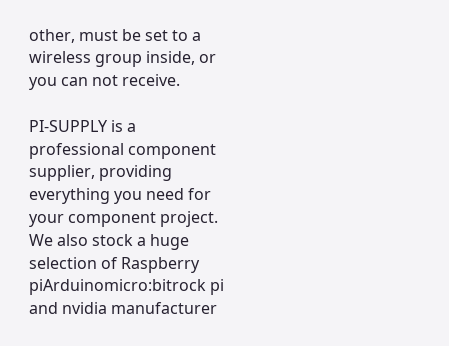other, must be set to a wireless group inside, or you can not receive.

PI-SUPPLY is a professional component supplier, providing everything you need for your component project. We also stock a huge selection of Raspberry piArduinomicro:bitrock pi and nvidia manufacturer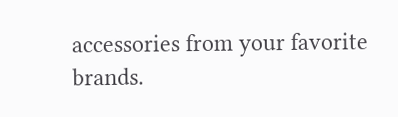accessories from your favorite brands.